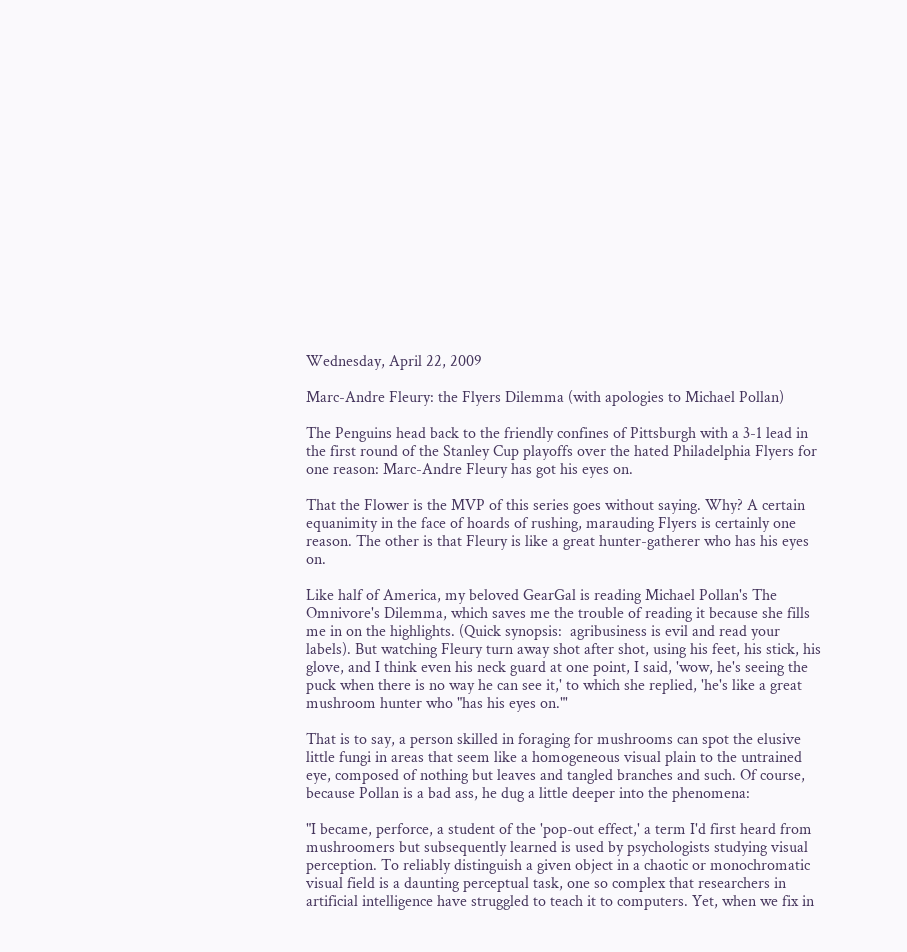Wednesday, April 22, 2009

Marc-Andre Fleury: the Flyers Dilemma (with apologies to Michael Pollan)

The Penguins head back to the friendly confines of Pittsburgh with a 3-1 lead in the first round of the Stanley Cup playoffs over the hated Philadelphia Flyers for one reason: Marc-Andre Fleury has got his eyes on.

That the Flower is the MVP of this series goes without saying. Why? A certain equanimity in the face of hoards of rushing, marauding Flyers is certainly one reason. The other is that Fleury is like a great hunter-gatherer who has his eyes on.

Like half of America, my beloved GearGal is reading Michael Pollan's The Omnivore's Dilemma, which saves me the trouble of reading it because she fills me in on the highlights. (Quick synopsis:  agribusiness is evil and read your labels). But watching Fleury turn away shot after shot, using his feet, his stick, his glove, and I think even his neck guard at one point, I said, 'wow, he's seeing the puck when there is no way he can see it,' to which she replied, 'he's like a great mushroom hunter who "has his eyes on."'

That is to say, a person skilled in foraging for mushrooms can spot the elusive little fungi in areas that seem like a homogeneous visual plain to the untrained eye, composed of nothing but leaves and tangled branches and such. Of course, because Pollan is a bad ass, he dug a little deeper into the phenomena:

"I became, perforce, a student of the 'pop-out effect,' a term I'd first heard from mushroomers but subsequently learned is used by psychologists studying visual perception. To reliably distinguish a given object in a chaotic or monochromatic visual field is a daunting perceptual task, one so complex that researchers in artificial intelligence have struggled to teach it to computers. Yet, when we fix in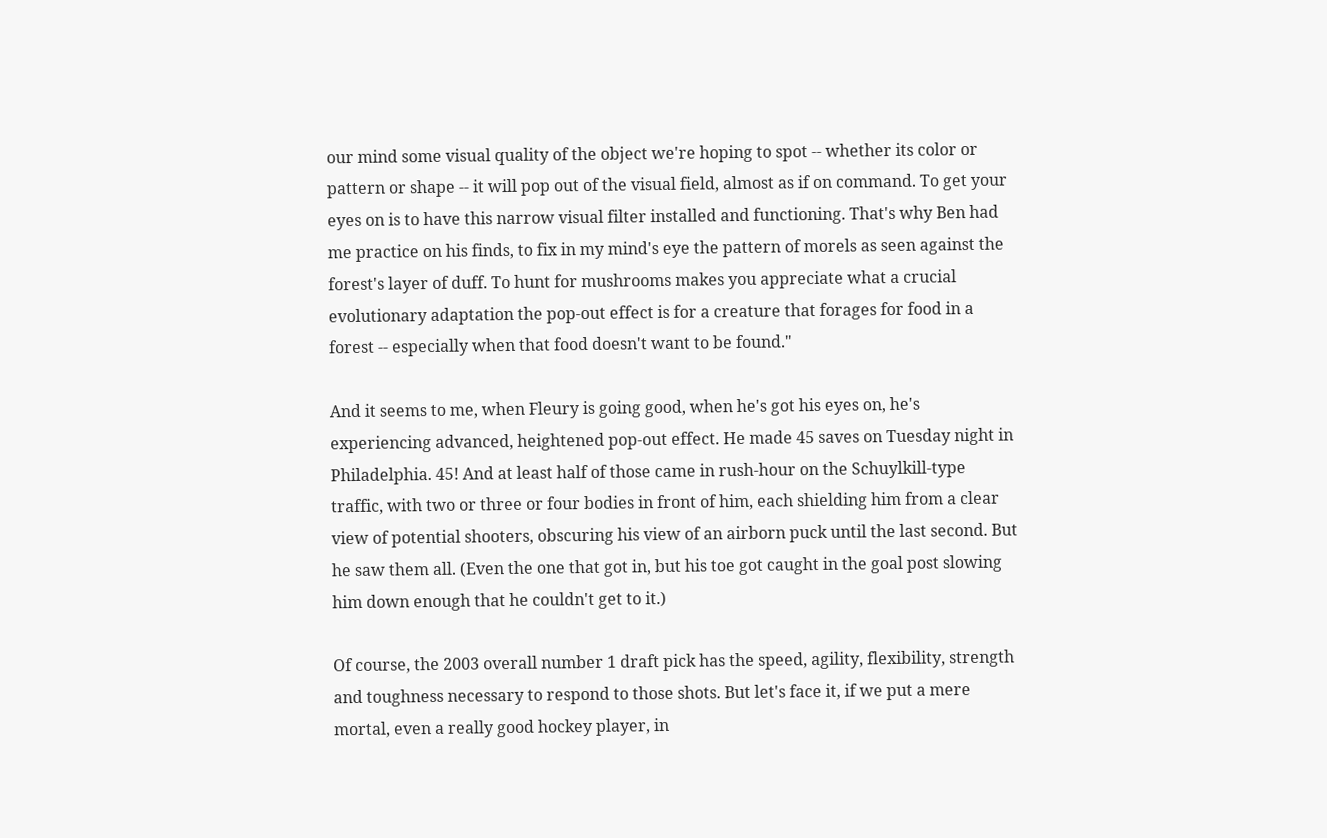our mind some visual quality of the object we're hoping to spot -- whether its color or pattern or shape -- it will pop out of the visual field, almost as if on command. To get your eyes on is to have this narrow visual filter installed and functioning. That's why Ben had me practice on his finds, to fix in my mind's eye the pattern of morels as seen against the forest's layer of duff. To hunt for mushrooms makes you appreciate what a crucial evolutionary adaptation the pop-out effect is for a creature that forages for food in a forest -- especially when that food doesn't want to be found."

And it seems to me, when Fleury is going good, when he's got his eyes on, he's experiencing advanced, heightened pop-out effect. He made 45 saves on Tuesday night in Philadelphia. 45! And at least half of those came in rush-hour on the Schuylkill-type traffic, with two or three or four bodies in front of him, each shielding him from a clear view of potential shooters, obscuring his view of an airborn puck until the last second. But he saw them all. (Even the one that got in, but his toe got caught in the goal post slowing him down enough that he couldn't get to it.)

Of course, the 2003 overall number 1 draft pick has the speed, agility, flexibility, strength and toughness necessary to respond to those shots. But let's face it, if we put a mere mortal, even a really good hockey player, in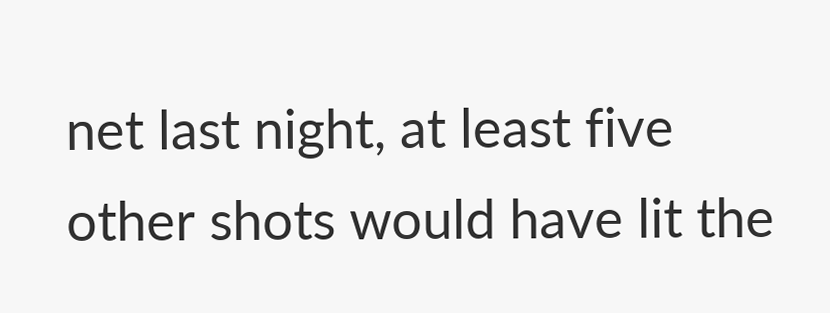net last night, at least five other shots would have lit the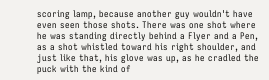scoring lamp, because another guy wouldn't have even seen those shots. There was one shot where he was standing directly behind a Flyer and a Pen, as a shot whistled toward his right shoulder, and just like that, his glove was up, as he cradled the puck with the kind of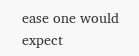ease one would expect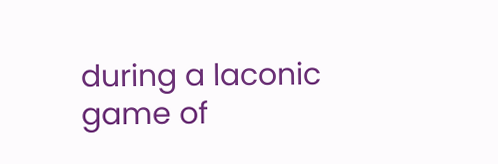during a laconic game of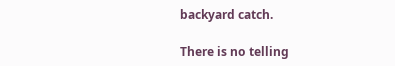backyard catch.

There is no telling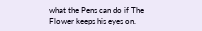what the Pens can do if The Flower keeps his eyes on.